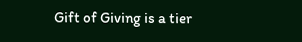Gift of Giving is a tier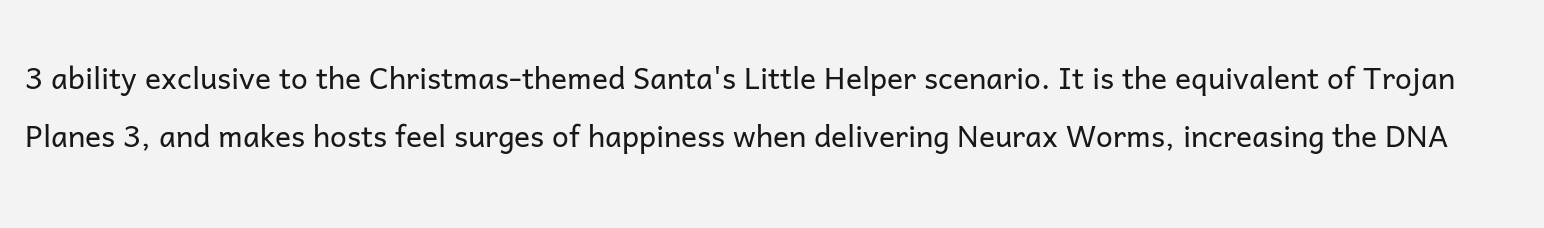3 ability exclusive to the Christmas-themed Santa's Little Helper scenario. It is the equivalent of Trojan Planes 3, and makes hosts feel surges of happiness when delivering Neurax Worms, increasing the DNA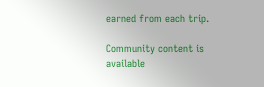earned from each trip.

Community content is available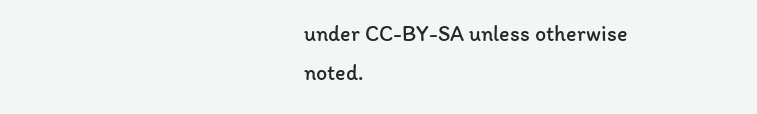under CC-BY-SA unless otherwise noted.